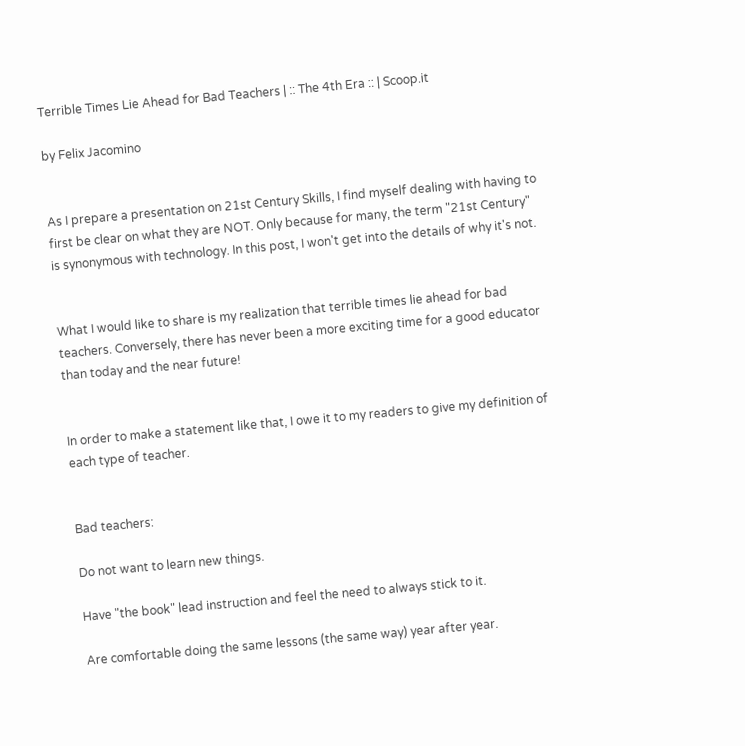Terrible Times Lie Ahead for Bad Teachers | :: The 4th Era :: | Scoop.it

by Felix Jacomino


As I prepare a presentation on 21st Century Skills, I find myself dealing with having to first be clear on what they are NOT. Only because for many, the term "21st Century" is synonymous with technology. In this post, I won't get into the details of why it's not.


What I would like to share is my realization that terrible times lie ahead for bad teachers. Conversely, there has never been a more exciting time for a good educator than today and the near future!


In order to make a statement like that, I owe it to my readers to give my definition of each type of teacher.


Bad teachers:

Do not want to learn new things.

Have "the book" lead instruction and feel the need to always stick to it.

Are comfortable doing the same lessons (the same way) year after year.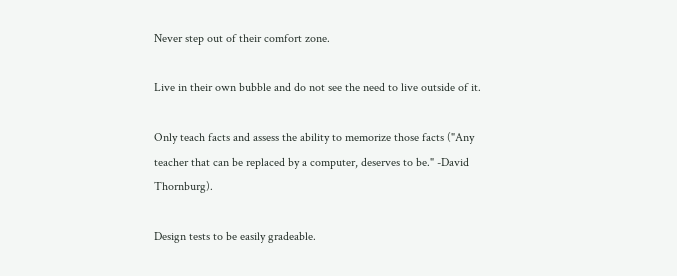Never step out of their comfort zone.

Live in their own bubble and do not see the need to live outside of it.

Only teach facts and assess the ability to memorize those facts ("Any teacher that can be replaced by a computer, deserves to be." -David Thornburg).

Design tests to be easily gradeable.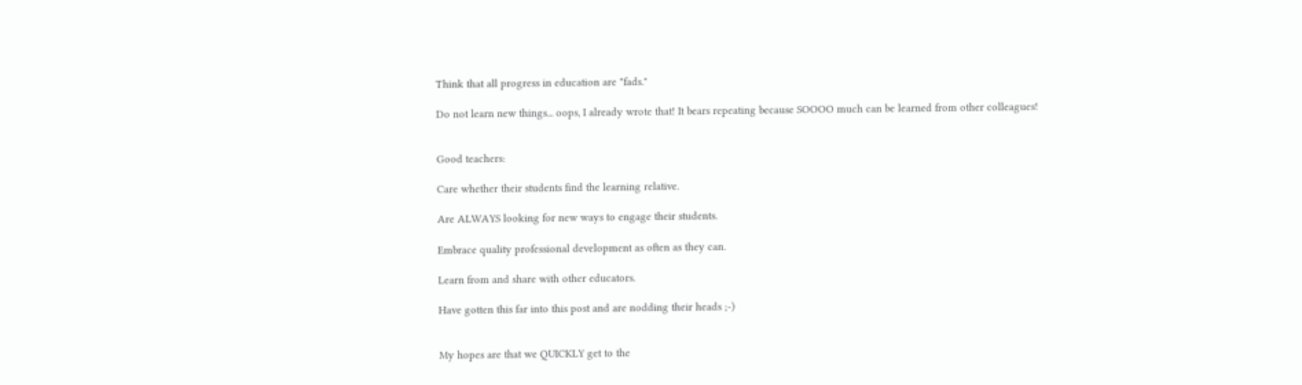Think that all progress in education are "fads."

Do not learn new things... oops, I already wrote that! It bears repeating because SOOOO much can be learned from other colleagues!


Good teachers:

Care whether their students find the learning relative.

Are ALWAYS looking for new ways to engage their students.

Embrace quality professional development as often as they can.

Learn from and share with other educators.

Have gotten this far into this post and are nodding their heads ;-)


My hopes are that we QUICKLY get to the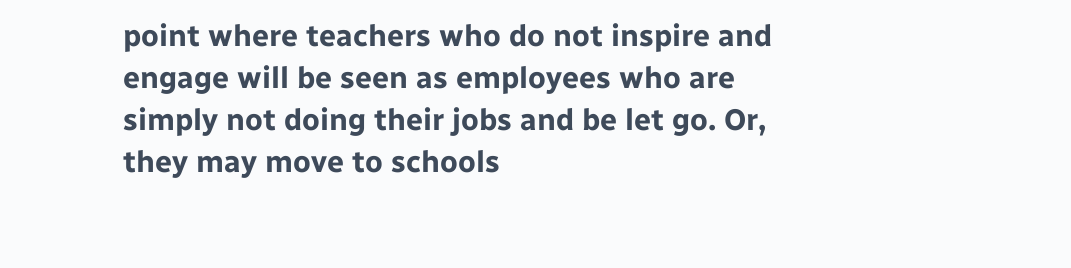point where teachers who do not inspire and engage will be seen as employees who are simply not doing their jobs and be let go. Or, they may move to schools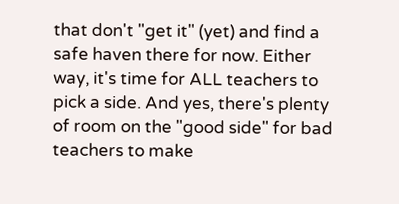that don't "get it" (yet) and find a safe haven there for now. Either way, it's time for ALL teachers to pick a side. And yes, there's plenty of room on the "good side" for bad teachers to make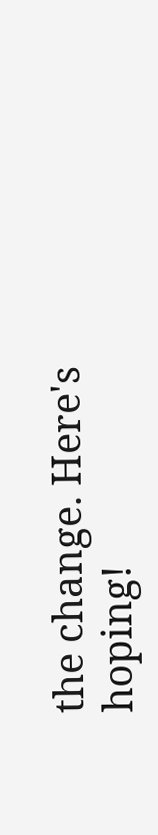the change. Here's hoping!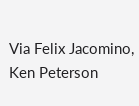Via Felix Jacomino, Ken Peterson